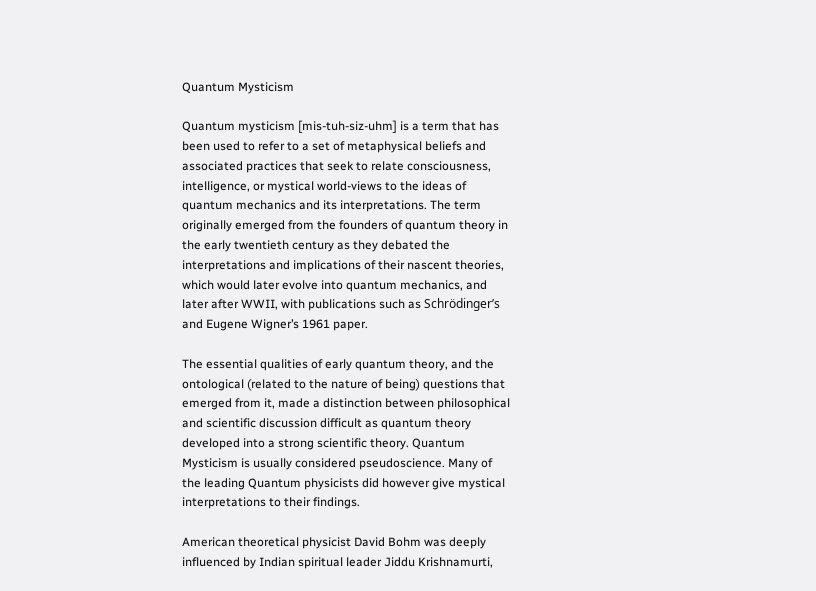Quantum Mysticism

Quantum mysticism [mis-tuh-siz-uhm] is a term that has been used to refer to a set of metaphysical beliefs and associated practices that seek to relate consciousness, intelligence, or mystical world-views to the ideas of quantum mechanics and its interpretations. The term originally emerged from the founders of quantum theory in the early twentieth century as they debated the interpretations and implications of their nascent theories, which would later evolve into quantum mechanics, and later after WWII, with publications such as Schrödinger’s and Eugene Wigner’s 1961 paper.

The essential qualities of early quantum theory, and the ontological (related to the nature of being) questions that emerged from it, made a distinction between philosophical and scientific discussion difficult as quantum theory developed into a strong scientific theory. Quantum Mysticism is usually considered pseudoscience. Many of the leading Quantum physicists did however give mystical interpretations to their findings.

American theoretical physicist David Bohm was deeply influenced by Indian spiritual leader Jiddu Krishnamurti,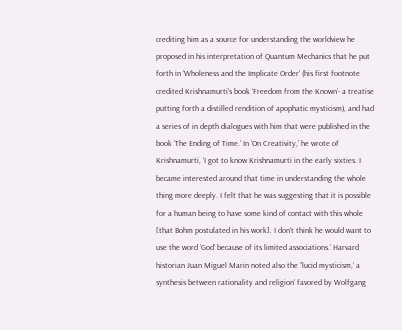crediting him as a source for understanding the worldview he proposed in his interpretation of Quantum Mechanics that he put forth in ‘Wholeness and the Implicate Order’ (his first footnote credited Krishnamurti’s book ‘Freedom from the Known’- a treatise putting forth a distilled rendition of apophatic mysticism), and had a series of in depth dialogues with him that were published in the book ‘The Ending of Time.’ In ‘On Creativity,’ he wrote of Krishnamurti, ‘I got to know Krishnamurti in the early sixties. I became interested around that time in understanding the whole thing more deeply. I felt that he was suggesting that it is possible for a human being to have some kind of contact with this whole [that Bohm postulated in his work]. I don’t think he would want to use the word ‘God’ because of its limited associations.’ Harvard historian Juan Miguel Marin noted also the ”lucid mysticism,’ a synthesis between rationality and religion’ favored by Wolfgang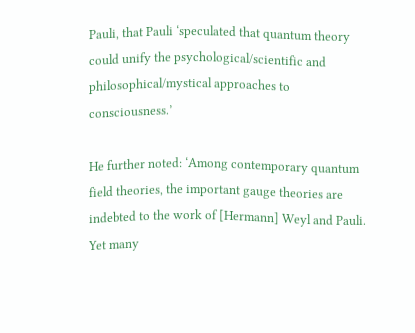Pauli, that Pauli ‘speculated that quantum theory could unify the psychological/scientific and philosophical/mystical approaches to consciousness.’

He further noted: ‘Among contemporary quantum field theories, the important gauge theories are indebted to the work of [Hermann] Weyl and Pauli. Yet many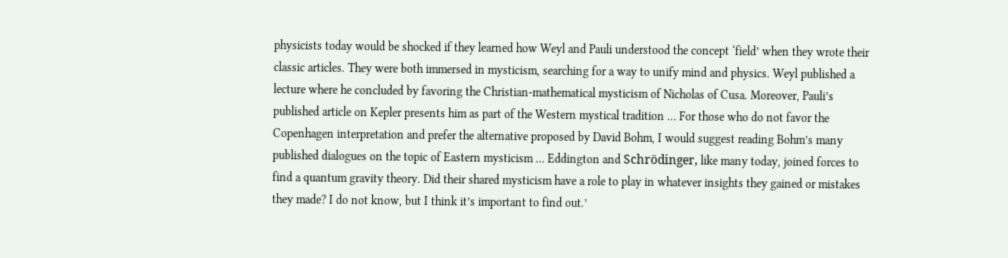physicists today would be shocked if they learned how Weyl and Pauli understood the concept ‘field’ when they wrote their classic articles. They were both immersed in mysticism, searching for a way to unify mind and physics. Weyl published a lecture where he concluded by favoring the Christian-mathematical mysticism of Nicholas of Cusa. Moreover, Pauli’s published article on Kepler presents him as part of the Western mystical tradition … For those who do not favor the Copenhagen interpretation and prefer the alternative proposed by David Bohm, I would suggest reading Bohm’s many published dialogues on the topic of Eastern mysticism … Eddington and Schrödinger, like many today, joined forces to find a quantum gravity theory. Did their shared mysticism have a role to play in whatever insights they gained or mistakes they made? I do not know, but I think it’s important to find out.’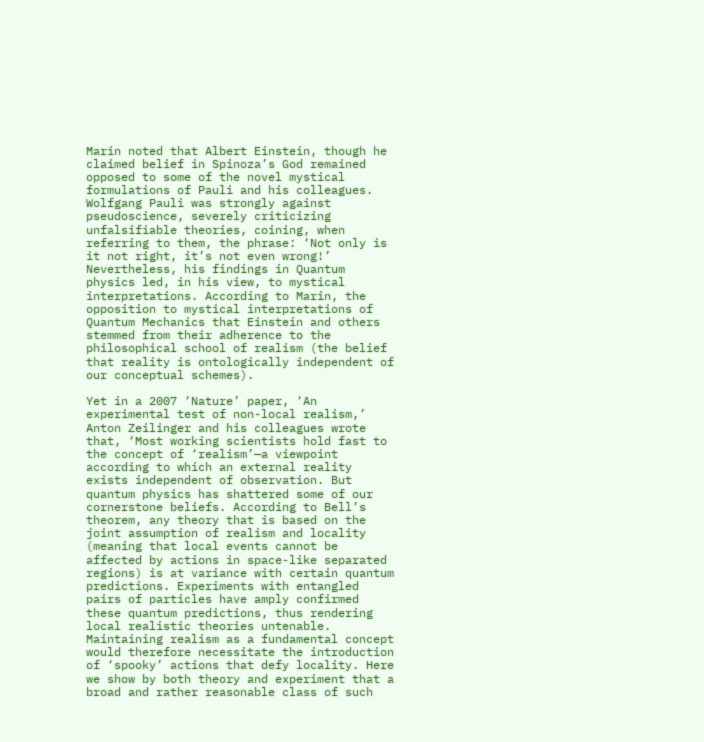Marin noted that Albert Einstein, though he claimed belief in Spinoza’s God remained opposed to some of the novel mystical formulations of Pauli and his colleagues. Wolfgang Pauli was strongly against pseudoscience, severely criticizing unfalsifiable theories, coining, when referring to them, the phrase: ‘Not only is it not right, it’s not even wrong!’ Nevertheless, his findings in Quantum physics led, in his view, to mystical interpretations. According to Marin, the opposition to mystical interpretations of Quantum Mechanics that Einstein and others stemmed from their adherence to the philosophical school of realism (the belief that reality is ontologically independent of our conceptual schemes).

Yet in a 2007 ‘Nature’ paper, ‘An experimental test of non-local realism,’ Anton Zeilinger and his colleagues wrote that, ‘Most working scientists hold fast to the concept of ‘realism’—a viewpoint according to which an external reality exists independent of observation. But quantum physics has shattered some of our cornerstone beliefs. According to Bell’s theorem, any theory that is based on the joint assumption of realism and locality (meaning that local events cannot be affected by actions in space-like separated regions) is at variance with certain quantum predictions. Experiments with entangled pairs of particles have amply confirmed these quantum predictions, thus rendering local realistic theories untenable. Maintaining realism as a fundamental concept would therefore necessitate the introduction of ‘spooky’ actions that defy locality. Here we show by both theory and experiment that a broad and rather reasonable class of such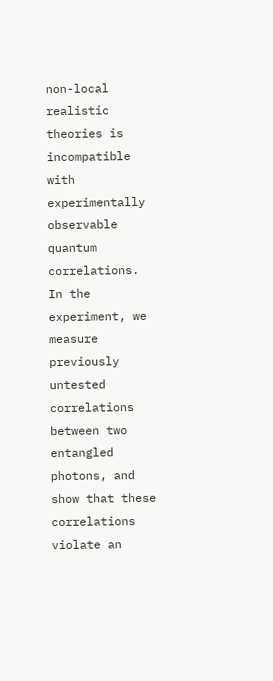non-local realistic theories is incompatible with experimentally observable quantum correlations. In the experiment, we measure previously untested correlations between two entangled photons, and show that these correlations violate an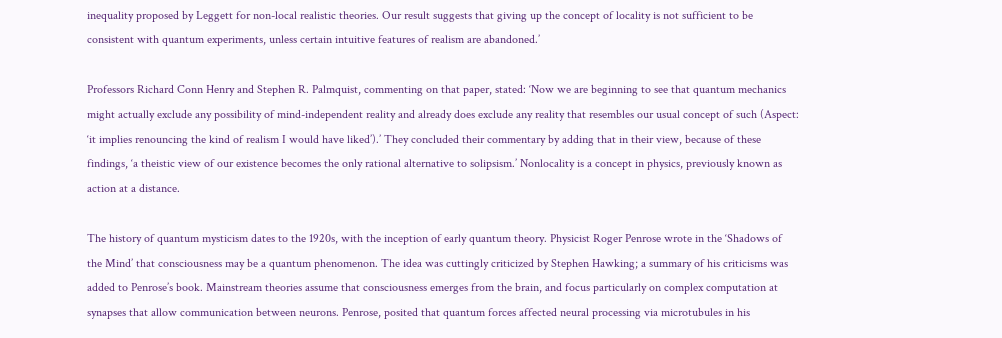inequality proposed by Leggett for non-local realistic theories. Our result suggests that giving up the concept of locality is not sufficient to be consistent with quantum experiments, unless certain intuitive features of realism are abandoned.’

Professors Richard Conn Henry and Stephen R. Palmquist, commenting on that paper, stated: ‘Now we are beginning to see that quantum mechanics might actually exclude any possibility of mind-independent reality and already does exclude any reality that resembles our usual concept of such (Aspect: ‘it implies renouncing the kind of realism I would have liked’).’ They concluded their commentary by adding that in their view, because of these findings, ‘a theistic view of our existence becomes the only rational alternative to solipsism.’ Nonlocality is a concept in physics, previously known as action at a distance.

The history of quantum mysticism dates to the 1920s, with the inception of early quantum theory. Physicist Roger Penrose wrote in the ‘Shadows of the Mind’ that consciousness may be a quantum phenomenon. The idea was cuttingly criticized by Stephen Hawking; a summary of his criticisms was added to Penrose’s book. Mainstream theories assume that consciousness emerges from the brain, and focus particularly on complex computation at synapses that allow communication between neurons. Penrose, posited that quantum forces affected neural processing via microtubules in his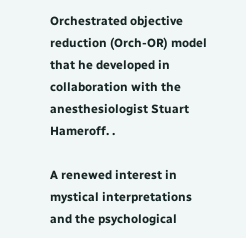Orchestrated objective reduction (Orch-OR) model that he developed in collaboration with the anesthesiologist Stuart Hameroff. .

A renewed interest in mystical interpretations and the psychological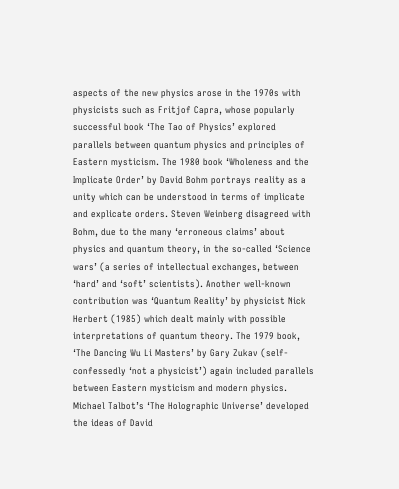aspects of the new physics arose in the 1970s with physicists such as Fritjof Capra, whose popularly successful book ‘The Tao of Physics’ explored parallels between quantum physics and principles of Eastern mysticism. The 1980 book ‘Wholeness and the Implicate Order’ by David Bohm portrays reality as a unity which can be understood in terms of implicate and explicate orders. Steven Weinberg disagreed with Bohm, due to the many ‘erroneous claims’ about physics and quantum theory, in the so-called ‘Science wars’ (a series of intellectual exchanges, between ‘hard’ and ‘soft’ scientists). Another well-known contribution was ‘Quantum Reality’ by physicist Nick Herbert (1985) which dealt mainly with possible interpretations of quantum theory. The 1979 book, ‘The Dancing Wu Li Masters’ by Gary Zukav (self-confessedly ‘not a physicist’) again included parallels between Eastern mysticism and modern physics. Michael Talbot’s ‘The Holographic Universe’ developed the ideas of David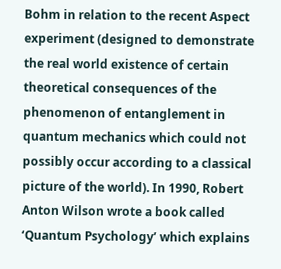Bohm in relation to the recent Aspect experiment (designed to demonstrate the real world existence of certain theoretical consequences of the phenomenon of entanglement in quantum mechanics which could not possibly occur according to a classical picture of the world). In 1990, Robert Anton Wilson wrote a book called ‘Quantum Psychology’ which explains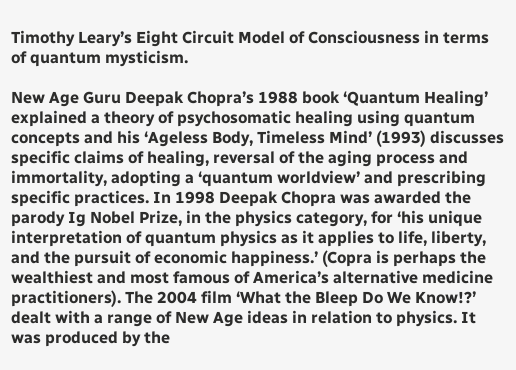Timothy Leary’s Eight Circuit Model of Consciousness in terms of quantum mysticism.

New Age Guru Deepak Chopra’s 1988 book ‘Quantum Healing’ explained a theory of psychosomatic healing using quantum concepts and his ‘Ageless Body, Timeless Mind’ (1993) discusses specific claims of healing, reversal of the aging process and immortality, adopting a ‘quantum worldview’ and prescribing specific practices. In 1998 Deepak Chopra was awarded the parody Ig Nobel Prize, in the physics category, for ‘his unique interpretation of quantum physics as it applies to life, liberty, and the pursuit of economic happiness.’ (Copra is perhaps the wealthiest and most famous of America’s alternative medicine practitioners). The 2004 film ‘What the Bleep Do We Know!?’ dealt with a range of New Age ideas in relation to physics. It was produced by the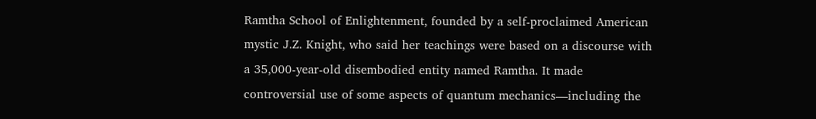Ramtha School of Enlightenment, founded by a self-proclaimed American mystic J.Z. Knight, who said her teachings were based on a discourse with a 35,000-year-old disembodied entity named Ramtha. It made controversial use of some aspects of quantum mechanics—including the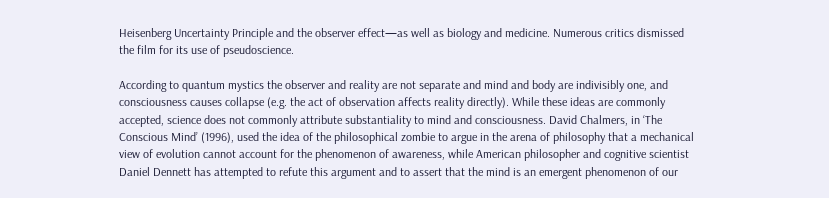Heisenberg Uncertainty Principle and the observer effect—as well as biology and medicine. Numerous critics dismissed the film for its use of pseudoscience.

According to quantum mystics the observer and reality are not separate and mind and body are indivisibly one, and consciousness causes collapse (e.g. the act of observation affects reality directly). While these ideas are commonly accepted, science does not commonly attribute substantiality to mind and consciousness. David Chalmers, in ‘The Conscious Mind’ (1996), used the idea of the philosophical zombie to argue in the arena of philosophy that a mechanical view of evolution cannot account for the phenomenon of awareness, while American philosopher and cognitive scientist Daniel Dennett has attempted to refute this argument and to assert that the mind is an emergent phenomenon of our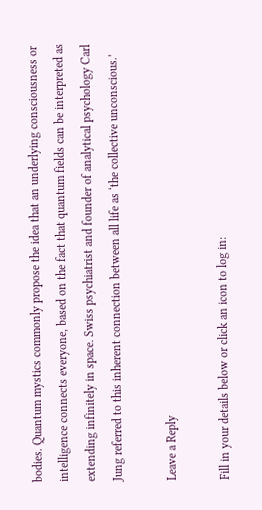bodies. Quantum mystics commonly propose the idea that an underlying consciousness or intelligence connects everyone, based on the fact that quantum fields can be interpreted as extending infinitely in space. Swiss psychiatrist and founder of analytical psychology Carl Jung referred to this inherent connection between all life as ‘the collective unconscious.’

Leave a Reply

Fill in your details below or click an icon to log in: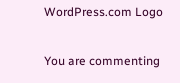WordPress.com Logo

You are commenting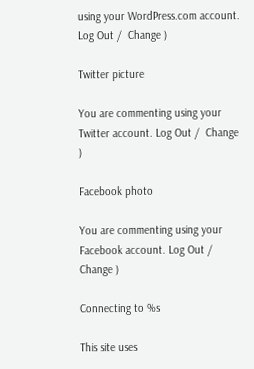using your WordPress.com account. Log Out /  Change )

Twitter picture

You are commenting using your Twitter account. Log Out /  Change )

Facebook photo

You are commenting using your Facebook account. Log Out /  Change )

Connecting to %s

This site uses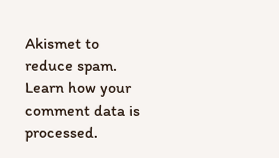Akismet to reduce spam. Learn how your comment data is processed.